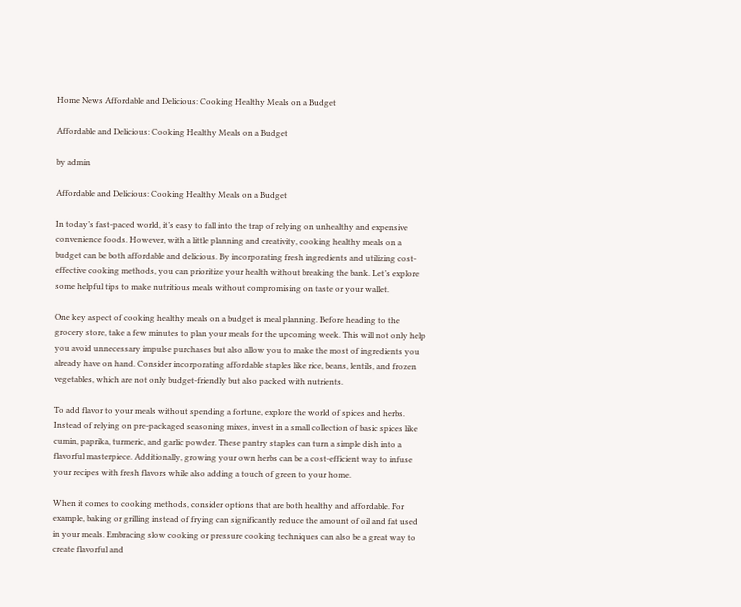Home News Affordable and Delicious: Cooking Healthy Meals on a Budget

Affordable and Delicious: Cooking Healthy Meals on a Budget

by admin

Affordable and Delicious: Cooking Healthy Meals on a Budget

In today’s fast-paced world, it’s easy to fall into the trap of relying on unhealthy and expensive convenience foods. However, with a little planning and creativity, cooking healthy meals on a budget can be both affordable and delicious. By incorporating fresh ingredients and utilizing cost-effective cooking methods, you can prioritize your health without breaking the bank. Let’s explore some helpful tips to make nutritious meals without compromising on taste or your wallet.

One key aspect of cooking healthy meals on a budget is meal planning. Before heading to the grocery store, take a few minutes to plan your meals for the upcoming week. This will not only help you avoid unnecessary impulse purchases but also allow you to make the most of ingredients you already have on hand. Consider incorporating affordable staples like rice, beans, lentils, and frozen vegetables, which are not only budget-friendly but also packed with nutrients.

To add flavor to your meals without spending a fortune, explore the world of spices and herbs. Instead of relying on pre-packaged seasoning mixes, invest in a small collection of basic spices like cumin, paprika, turmeric, and garlic powder. These pantry staples can turn a simple dish into a flavorful masterpiece. Additionally, growing your own herbs can be a cost-efficient way to infuse your recipes with fresh flavors while also adding a touch of green to your home.

When it comes to cooking methods, consider options that are both healthy and affordable. For example, baking or grilling instead of frying can significantly reduce the amount of oil and fat used in your meals. Embracing slow cooking or pressure cooking techniques can also be a great way to create flavorful and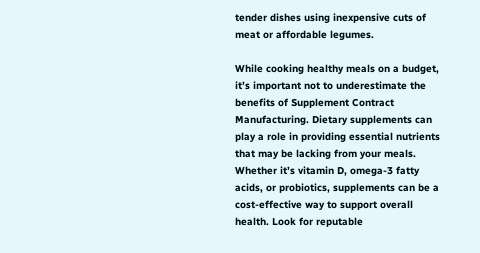tender dishes using inexpensive cuts of meat or affordable legumes.

While cooking healthy meals on a budget, it’s important not to underestimate the benefits of Supplement Contract Manufacturing. Dietary supplements can play a role in providing essential nutrients that may be lacking from your meals. Whether it’s vitamin D, omega-3 fatty acids, or probiotics, supplements can be a cost-effective way to support overall health. Look for reputable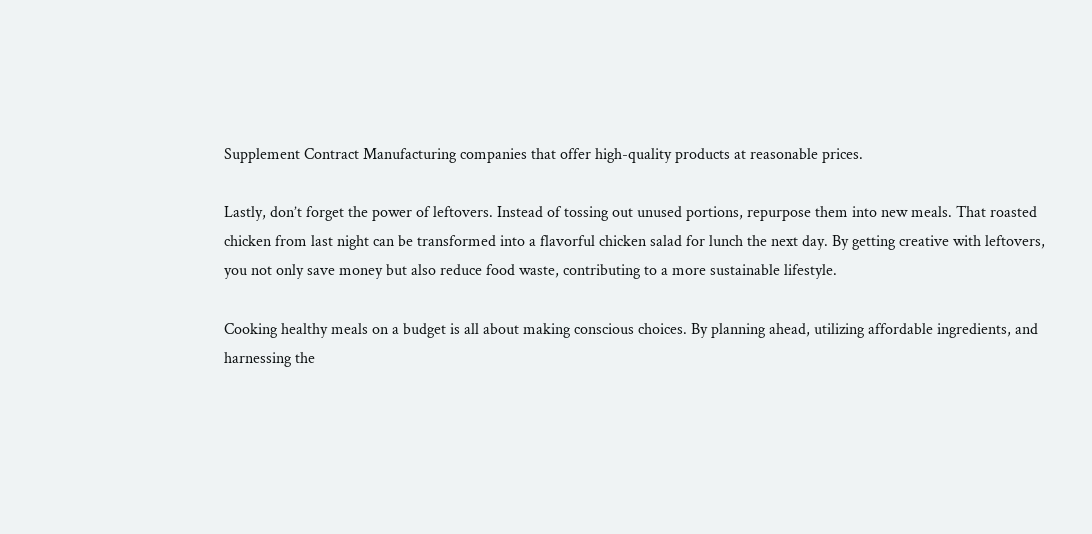Supplement Contract Manufacturing companies that offer high-quality products at reasonable prices.

Lastly, don’t forget the power of leftovers. Instead of tossing out unused portions, repurpose them into new meals. That roasted chicken from last night can be transformed into a flavorful chicken salad for lunch the next day. By getting creative with leftovers, you not only save money but also reduce food waste, contributing to a more sustainable lifestyle.

Cooking healthy meals on a budget is all about making conscious choices. By planning ahead, utilizing affordable ingredients, and harnessing the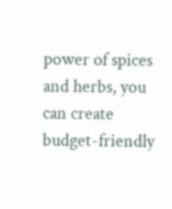power of spices and herbs, you can create budget-friendly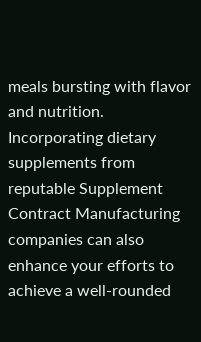meals bursting with flavor and nutrition. Incorporating dietary supplements from reputable Supplement Contract Manufacturing companies can also enhance your efforts to achieve a well-rounded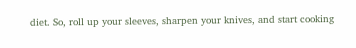diet. So, roll up your sleeves, sharpen your knives, and start cooking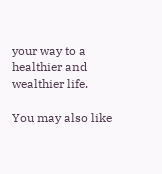your way to a healthier and wealthier life.

You may also like